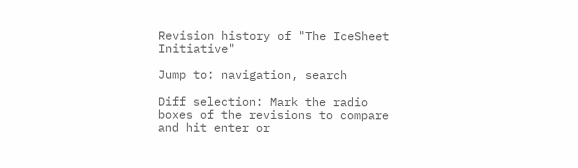Revision history of "The IceSheet Initiative"

Jump to: navigation, search

Diff selection: Mark the radio boxes of the revisions to compare and hit enter or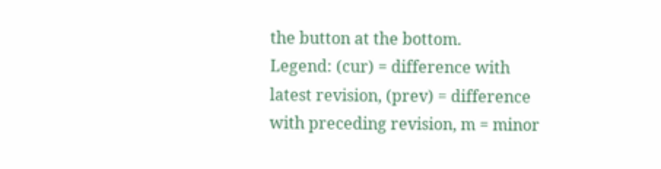the button at the bottom.
Legend: (cur) = difference with latest revision, (prev) = difference with preceding revision, m = minor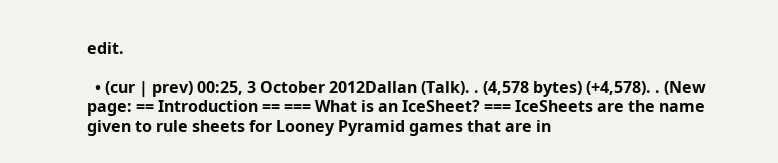edit.

  • (cur | prev) 00:25, 3 October 2012Dallan (Talk). . (4,578 bytes) (+4,578). . (New page: == Introduction == === What is an IceSheet? === IceSheets are the name given to rule sheets for Looney Pyramid games that are in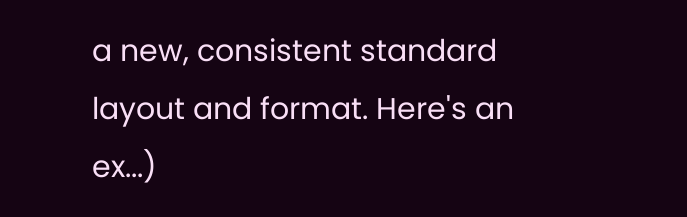a new, consistent standard layout and format. Here's an ex...)